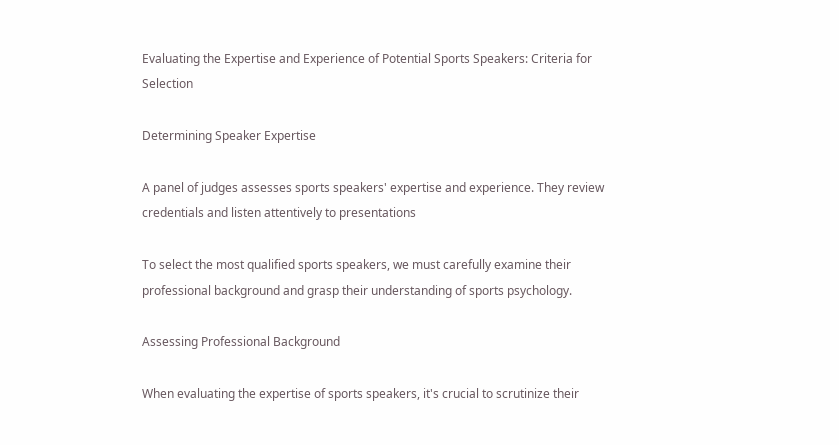Evaluating the Expertise and Experience of Potential Sports Speakers: Criteria for Selection

Determining Speaker Expertise

A panel of judges assesses sports speakers' expertise and experience. They review credentials and listen attentively to presentations

To select the most qualified sports speakers, we must carefully examine their professional background and grasp their understanding of sports psychology.

Assessing Professional Background

When evaluating the expertise of sports speakers, it's crucial to scrutinize their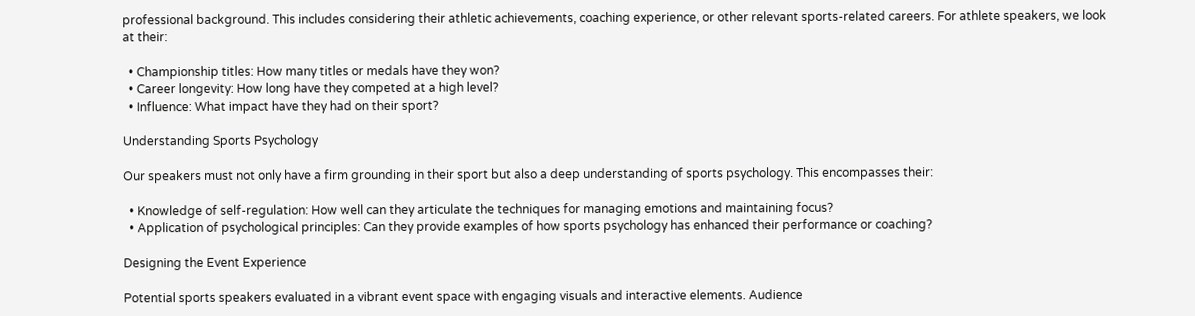professional background. This includes considering their athletic achievements, coaching experience, or other relevant sports-related careers. For athlete speakers, we look at their:

  • Championship titles: How many titles or medals have they won?
  • Career longevity: How long have they competed at a high level?
  • Influence: What impact have they had on their sport?

Understanding Sports Psychology

Our speakers must not only have a firm grounding in their sport but also a deep understanding of sports psychology. This encompasses their:

  • Knowledge of self-regulation: How well can they articulate the techniques for managing emotions and maintaining focus?
  • Application of psychological principles: Can they provide examples of how sports psychology has enhanced their performance or coaching?

Designing the Event Experience

Potential sports speakers evaluated in a vibrant event space with engaging visuals and interactive elements. Audience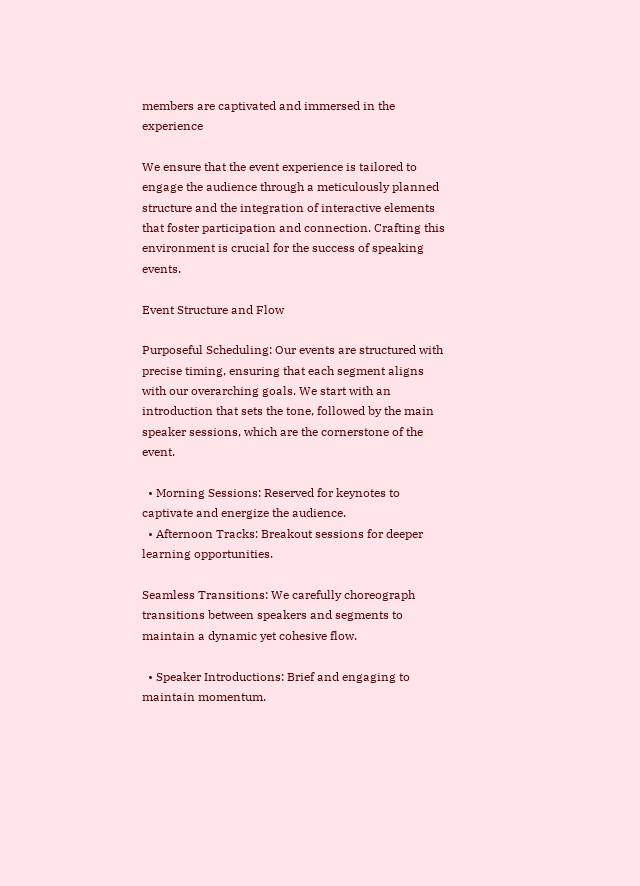members are captivated and immersed in the experience

We ensure that the event experience is tailored to engage the audience through a meticulously planned structure and the integration of interactive elements that foster participation and connection. Crafting this environment is crucial for the success of speaking events.

Event Structure and Flow

Purposeful Scheduling: Our events are structured with precise timing, ensuring that each segment aligns with our overarching goals. We start with an introduction that sets the tone, followed by the main speaker sessions, which are the cornerstone of the event.

  • Morning Sessions: Reserved for keynotes to captivate and energize the audience.
  • Afternoon Tracks: Breakout sessions for deeper learning opportunities.

Seamless Transitions: We carefully choreograph transitions between speakers and segments to maintain a dynamic yet cohesive flow.

  • Speaker Introductions: Brief and engaging to maintain momentum.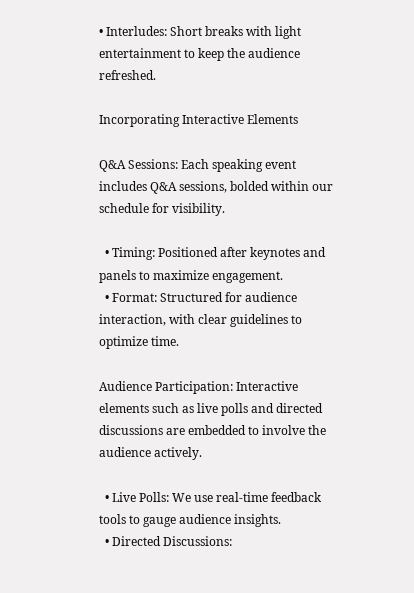• Interludes: Short breaks with light entertainment to keep the audience refreshed.

Incorporating Interactive Elements

Q&A Sessions: Each speaking event includes Q&A sessions, bolded within our schedule for visibility.

  • Timing: Positioned after keynotes and panels to maximize engagement.
  • Format: Structured for audience interaction, with clear guidelines to optimize time.

Audience Participation: Interactive elements such as live polls and directed discussions are embedded to involve the audience actively.

  • Live Polls: We use real-time feedback tools to gauge audience insights.
  • Directed Discussions: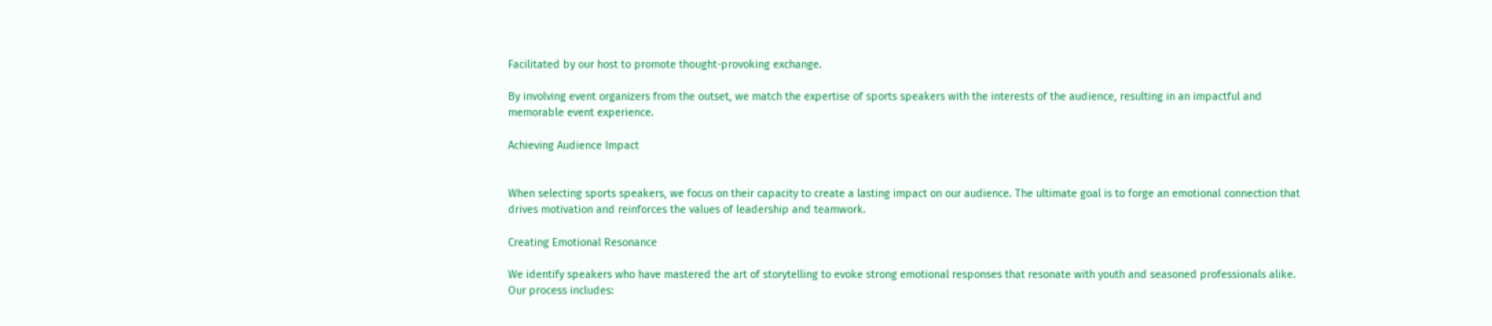Facilitated by our host to promote thought-provoking exchange.

By involving event organizers from the outset, we match the expertise of sports speakers with the interests of the audience, resulting in an impactful and memorable event experience.

Achieving Audience Impact


When selecting sports speakers, we focus on their capacity to create a lasting impact on our audience. The ultimate goal is to forge an emotional connection that drives motivation and reinforces the values of leadership and teamwork.

Creating Emotional Resonance

We identify speakers who have mastered the art of storytelling to evoke strong emotional responses that resonate with youth and seasoned professionals alike. Our process includes: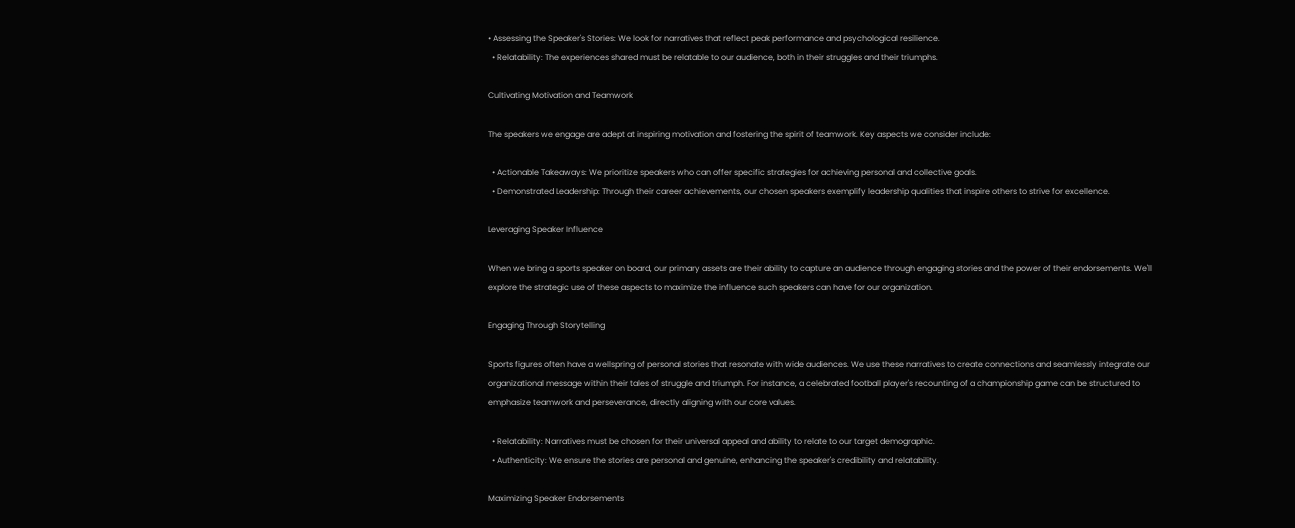• Assessing the Speaker's Stories: We look for narratives that reflect peak performance and psychological resilience.
  • Relatability: The experiences shared must be relatable to our audience, both in their struggles and their triumphs.

Cultivating Motivation and Teamwork

The speakers we engage are adept at inspiring motivation and fostering the spirit of teamwork. Key aspects we consider include:

  • Actionable Takeaways: We prioritize speakers who can offer specific strategies for achieving personal and collective goals.
  • Demonstrated Leadership: Through their career achievements, our chosen speakers exemplify leadership qualities that inspire others to strive for excellence.

Leveraging Speaker Influence

When we bring a sports speaker on board, our primary assets are their ability to capture an audience through engaging stories and the power of their endorsements. We'll explore the strategic use of these aspects to maximize the influence such speakers can have for our organization.

Engaging Through Storytelling

Sports figures often have a wellspring of personal stories that resonate with wide audiences. We use these narratives to create connections and seamlessly integrate our organizational message within their tales of struggle and triumph. For instance, a celebrated football player's recounting of a championship game can be structured to emphasize teamwork and perseverance, directly aligning with our core values.

  • Relatability: Narratives must be chosen for their universal appeal and ability to relate to our target demographic.
  • Authenticity: We ensure the stories are personal and genuine, enhancing the speaker's credibility and relatability.

Maximizing Speaker Endorsements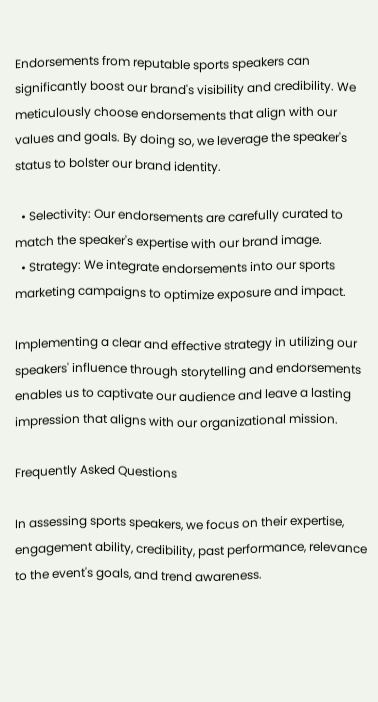Endorsements from reputable sports speakers can significantly boost our brand's visibility and credibility. We meticulously choose endorsements that align with our values and goals. By doing so, we leverage the speaker's status to bolster our brand identity.

  • Selectivity: Our endorsements are carefully curated to match the speaker's expertise with our brand image.
  • Strategy: We integrate endorsements into our sports marketing campaigns to optimize exposure and impact.

Implementing a clear and effective strategy in utilizing our speakers' influence through storytelling and endorsements enables us to captivate our audience and leave a lasting impression that aligns with our organizational mission.

Frequently Asked Questions

In assessing sports speakers, we focus on their expertise, engagement ability, credibility, past performance, relevance to the event's goals, and trend awareness.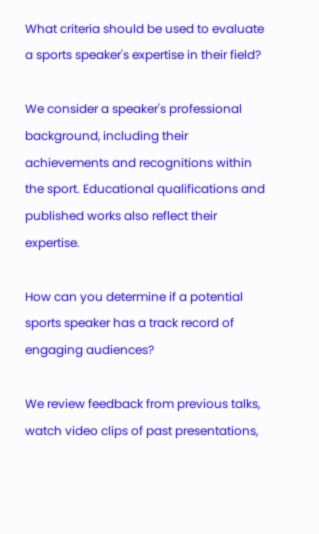What criteria should be used to evaluate a sports speaker's expertise in their field?

We consider a speaker's professional background, including their achievements and recognitions within the sport. Educational qualifications and published works also reflect their expertise.

How can you determine if a potential sports speaker has a track record of engaging audiences?

We review feedback from previous talks, watch video clips of past presentations,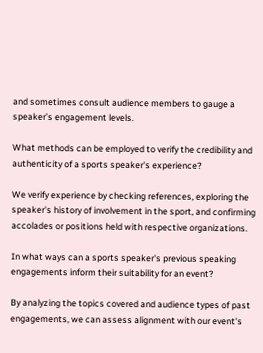and sometimes consult audience members to gauge a speaker’s engagement levels.

What methods can be employed to verify the credibility and authenticity of a sports speaker's experience?

We verify experience by checking references, exploring the speaker's history of involvement in the sport, and confirming accolades or positions held with respective organizations.

In what ways can a sports speaker's previous speaking engagements inform their suitability for an event?

By analyzing the topics covered and audience types of past engagements, we can assess alignment with our event's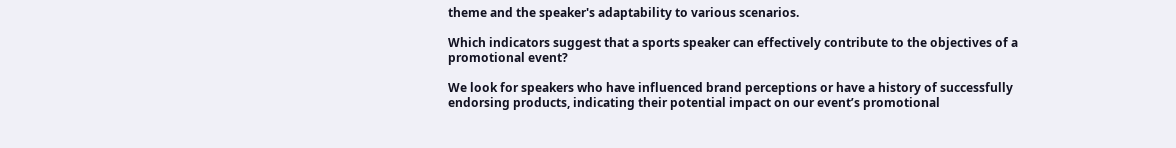theme and the speaker's adaptability to various scenarios.

Which indicators suggest that a sports speaker can effectively contribute to the objectives of a promotional event?

We look for speakers who have influenced brand perceptions or have a history of successfully endorsing products, indicating their potential impact on our event’s promotional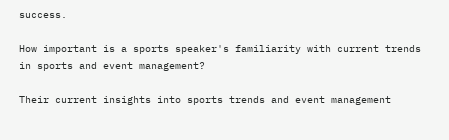success.

How important is a sports speaker's familiarity with current trends in sports and event management?

Their current insights into sports trends and event management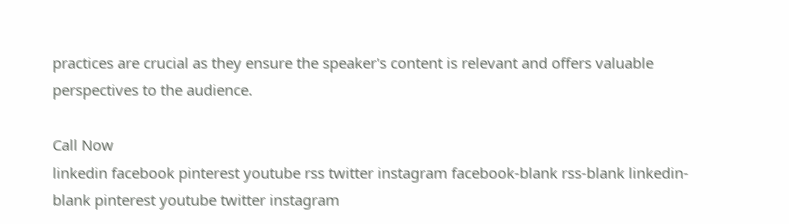practices are crucial as they ensure the speaker's content is relevant and offers valuable perspectives to the audience.

Call Now
linkedin facebook pinterest youtube rss twitter instagram facebook-blank rss-blank linkedin-blank pinterest youtube twitter instagram